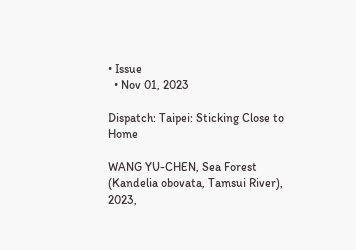• Issue
  • Nov 01, 2023

Dispatch: Taipei: Sticking Close to Home

WANG YU-CHEN, Sea Forest (Kandelia obovata, Tamsui River), 2023,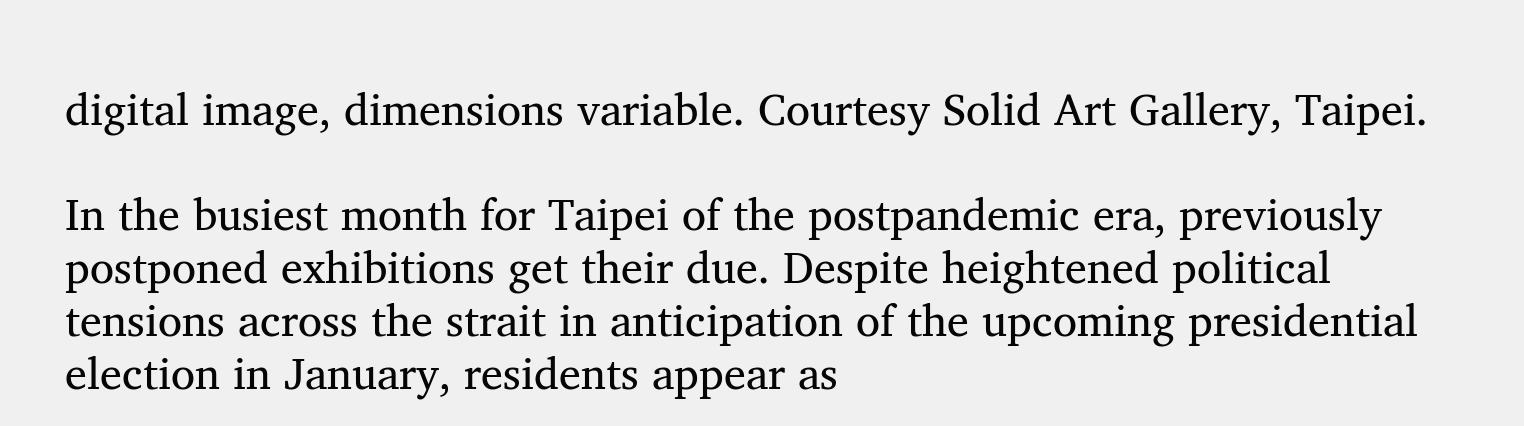digital image, dimensions variable. Courtesy Solid Art Gallery, Taipei.

In the busiest month for Taipei of the postpandemic era, previously postponed exhibitions get their due. Despite heightened political tensions across the strait in anticipation of the upcoming presidential election in January, residents appear as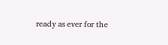ready as ever for the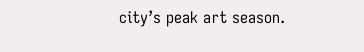city’s peak art season.